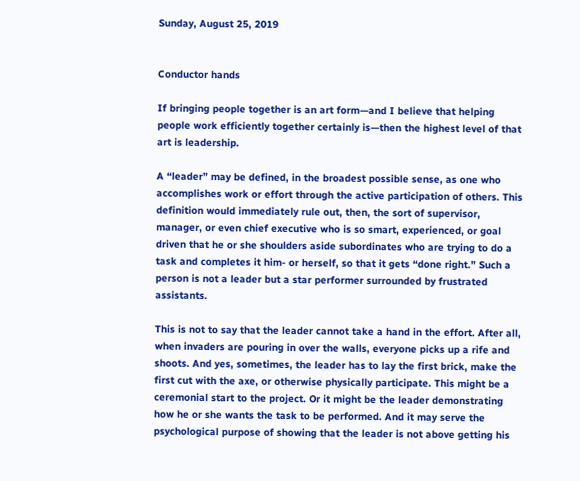Sunday, August 25, 2019


Conductor hands

If bringing people together is an art form—and I believe that helping people work efficiently together certainly is—then the highest level of that art is leadership.

A “leader” may be defined, in the broadest possible sense, as one who accomplishes work or effort through the active participation of others. This definition would immediately rule out, then, the sort of supervisor, manager, or even chief executive who is so smart, experienced, or goal driven that he or she shoulders aside subordinates who are trying to do a task and completes it him- or herself, so that it gets “done right.” Such a person is not a leader but a star performer surrounded by frustrated assistants.

This is not to say that the leader cannot take a hand in the effort. After all, when invaders are pouring in over the walls, everyone picks up a rife and shoots. And yes, sometimes, the leader has to lay the first brick, make the first cut with the axe, or otherwise physically participate. This might be a ceremonial start to the project. Or it might be the leader demonstrating how he or she wants the task to be performed. And it may serve the psychological purpose of showing that the leader is not above getting his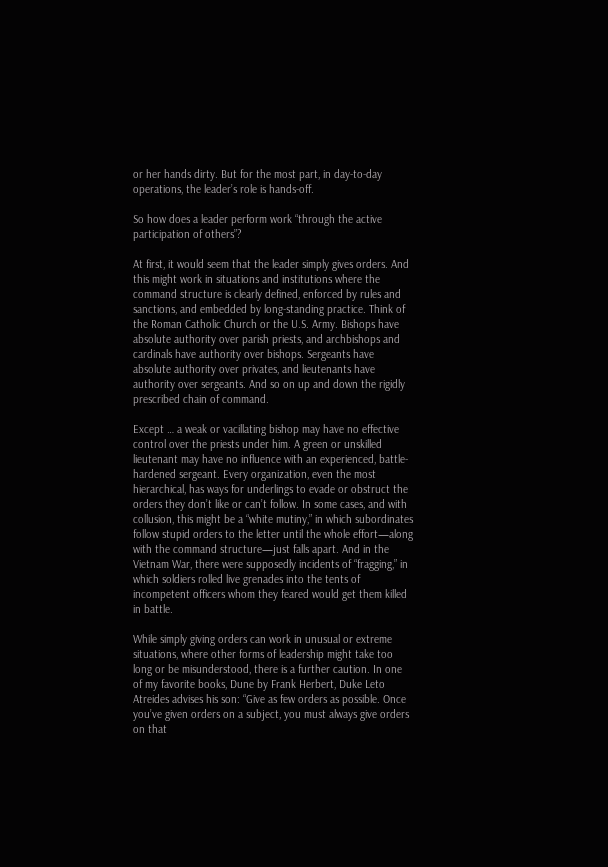or her hands dirty. But for the most part, in day-to-day operations, the leader’s role is hands-off.

So how does a leader perform work “through the active participation of others”?

At first, it would seem that the leader simply gives orders. And this might work in situations and institutions where the command structure is clearly defined, enforced by rules and sanctions, and embedded by long-standing practice. Think of the Roman Catholic Church or the U.S. Army. Bishops have absolute authority over parish priests, and archbishops and cardinals have authority over bishops. Sergeants have absolute authority over privates, and lieutenants have authority over sergeants. And so on up and down the rigidly prescribed chain of command.

Except … a weak or vacillating bishop may have no effective control over the priests under him. A green or unskilled lieutenant may have no influence with an experienced, battle-hardened sergeant. Every organization, even the most hierarchical, has ways for underlings to evade or obstruct the orders they don’t like or can’t follow. In some cases, and with collusion, this might be a “white mutiny,” in which subordinates follow stupid orders to the letter until the whole effort—along with the command structure—just falls apart. And in the Vietnam War, there were supposedly incidents of “fragging,” in which soldiers rolled live grenades into the tents of incompetent officers whom they feared would get them killed in battle.

While simply giving orders can work in unusual or extreme situations, where other forms of leadership might take too long or be misunderstood, there is a further caution. In one of my favorite books, Dune by Frank Herbert, Duke Leto Atreides advises his son: “Give as few orders as possible. Once you’ve given orders on a subject, you must always give orders on that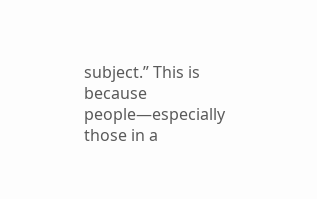subject.” This is because people—especially those in a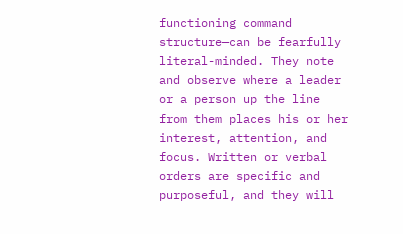functioning command structure—can be fearfully literal-minded. They note and observe where a leader or a person up the line from them places his or her interest, attention, and focus. Written or verbal orders are specific and purposeful, and they will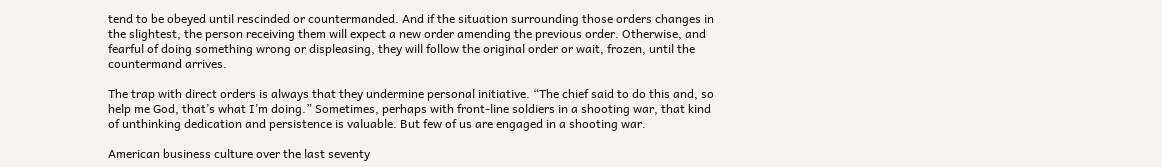tend to be obeyed until rescinded or countermanded. And if the situation surrounding those orders changes in the slightest, the person receiving them will expect a new order amending the previous order. Otherwise, and fearful of doing something wrong or displeasing, they will follow the original order or wait, frozen, until the countermand arrives.

The trap with direct orders is always that they undermine personal initiative. “The chief said to do this and, so help me God, that’s what I’m doing.” Sometimes, perhaps with front-line soldiers in a shooting war, that kind of unthinking dedication and persistence is valuable. But few of us are engaged in a shooting war.

American business culture over the last seventy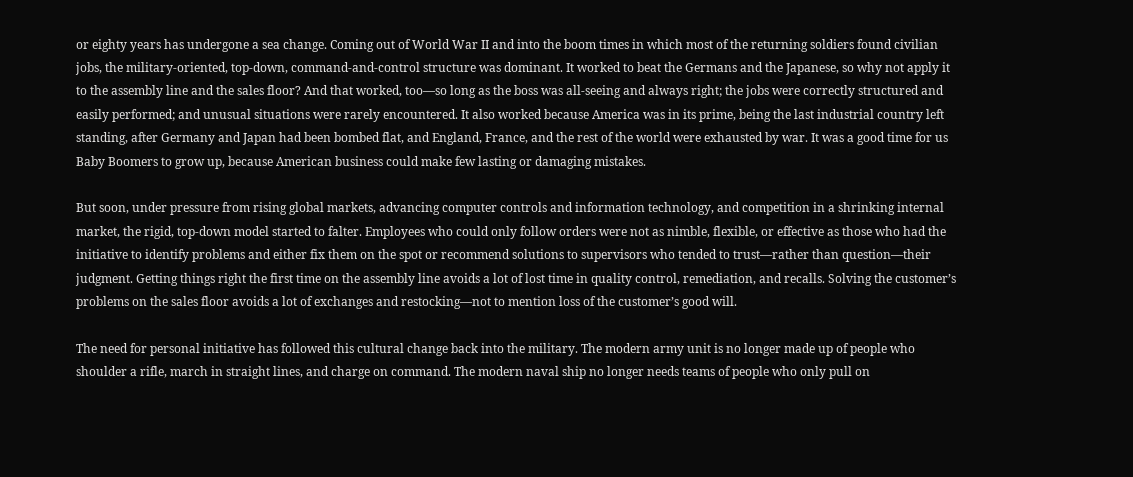or eighty years has undergone a sea change. Coming out of World War II and into the boom times in which most of the returning soldiers found civilian jobs, the military-oriented, top-down, command-and-control structure was dominant. It worked to beat the Germans and the Japanese, so why not apply it to the assembly line and the sales floor? And that worked, too—so long as the boss was all-seeing and always right; the jobs were correctly structured and easily performed; and unusual situations were rarely encountered. It also worked because America was in its prime, being the last industrial country left standing, after Germany and Japan had been bombed flat, and England, France, and the rest of the world were exhausted by war. It was a good time for us Baby Boomers to grow up, because American business could make few lasting or damaging mistakes.

But soon, under pressure from rising global markets, advancing computer controls and information technology, and competition in a shrinking internal market, the rigid, top-down model started to falter. Employees who could only follow orders were not as nimble, flexible, or effective as those who had the initiative to identify problems and either fix them on the spot or recommend solutions to supervisors who tended to trust—rather than question—their judgment. Getting things right the first time on the assembly line avoids a lot of lost time in quality control, remediation, and recalls. Solving the customer’s problems on the sales floor avoids a lot of exchanges and restocking—not to mention loss of the customer’s good will.

The need for personal initiative has followed this cultural change back into the military. The modern army unit is no longer made up of people who shoulder a rifle, march in straight lines, and charge on command. The modern naval ship no longer needs teams of people who only pull on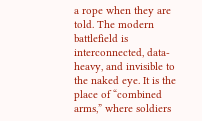a rope when they are told. The modern battlefield is interconnected, data-heavy, and invisible to the naked eye. It is the place of “combined arms,” where soldiers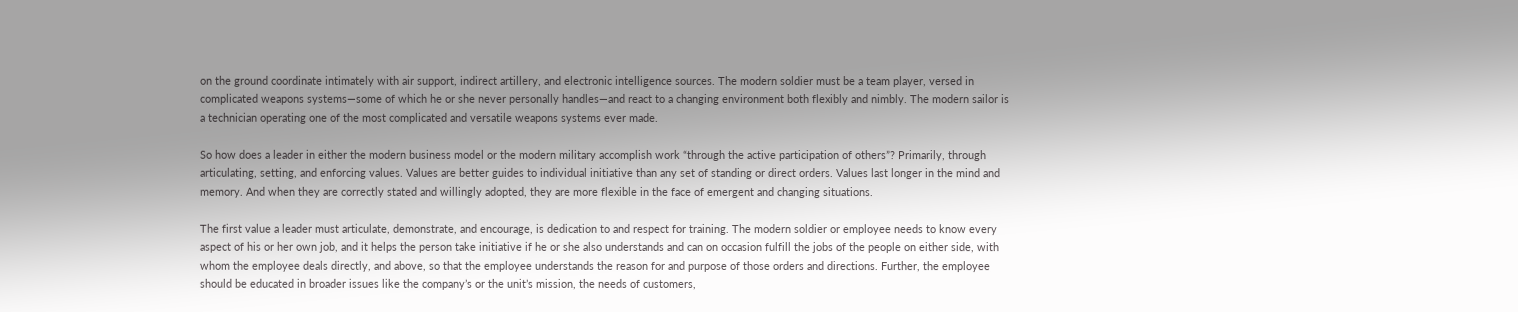on the ground coordinate intimately with air support, indirect artillery, and electronic intelligence sources. The modern soldier must be a team player, versed in complicated weapons systems—some of which he or she never personally handles—and react to a changing environment both flexibly and nimbly. The modern sailor is a technician operating one of the most complicated and versatile weapons systems ever made.

So how does a leader in either the modern business model or the modern military accomplish work “through the active participation of others”? Primarily, through articulating, setting, and enforcing values. Values are better guides to individual initiative than any set of standing or direct orders. Values last longer in the mind and memory. And when they are correctly stated and willingly adopted, they are more flexible in the face of emergent and changing situations.

The first value a leader must articulate, demonstrate, and encourage, is dedication to and respect for training. The modern soldier or employee needs to know every aspect of his or her own job, and it helps the person take initiative if he or she also understands and can on occasion fulfill the jobs of the people on either side, with whom the employee deals directly, and above, so that the employee understands the reason for and purpose of those orders and directions. Further, the employee should be educated in broader issues like the company’s or the unit’s mission, the needs of customers,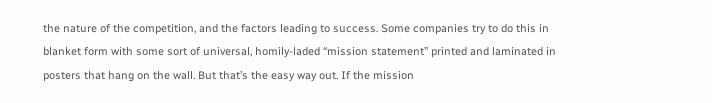the nature of the competition, and the factors leading to success. Some companies try to do this in blanket form with some sort of universal, homily-laded “mission statement” printed and laminated in posters that hang on the wall. But that’s the easy way out. If the mission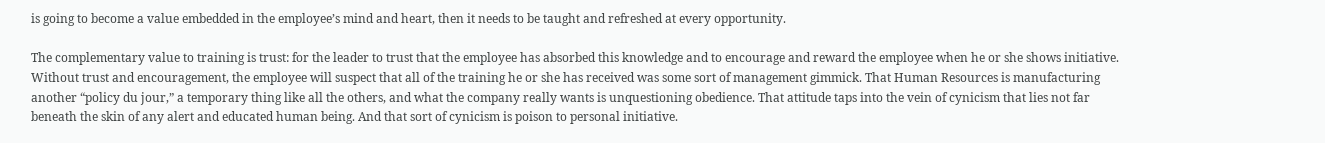is going to become a value embedded in the employee’s mind and heart, then it needs to be taught and refreshed at every opportunity.

The complementary value to training is trust: for the leader to trust that the employee has absorbed this knowledge and to encourage and reward the employee when he or she shows initiative. Without trust and encouragement, the employee will suspect that all of the training he or she has received was some sort of management gimmick. That Human Resources is manufacturing another “policy du jour,” a temporary thing like all the others, and what the company really wants is unquestioning obedience. That attitude taps into the vein of cynicism that lies not far beneath the skin of any alert and educated human being. And that sort of cynicism is poison to personal initiative.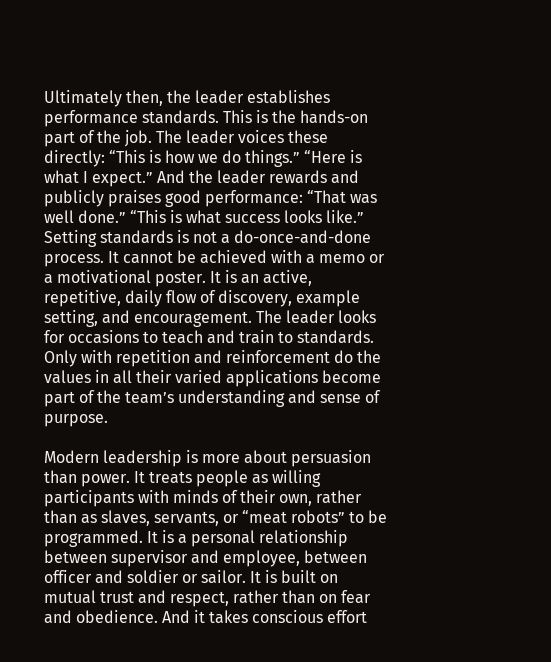Ultimately then, the leader establishes performance standards. This is the hands-on part of the job. The leader voices these directly: “This is how we do things.” “Here is what I expect.” And the leader rewards and publicly praises good performance: “That was well done.” “This is what success looks like.” Setting standards is not a do-once-and-done process. It cannot be achieved with a memo or a motivational poster. It is an active, repetitive, daily flow of discovery, example setting, and encouragement. The leader looks for occasions to teach and train to standards. Only with repetition and reinforcement do the values in all their varied applications become part of the team’s understanding and sense of purpose.

Modern leadership is more about persuasion than power. It treats people as willing participants with minds of their own, rather than as slaves, servants, or “meat robots” to be programmed. It is a personal relationship between supervisor and employee, between officer and soldier or sailor. It is built on mutual trust and respect, rather than on fear and obedience. And it takes conscious effort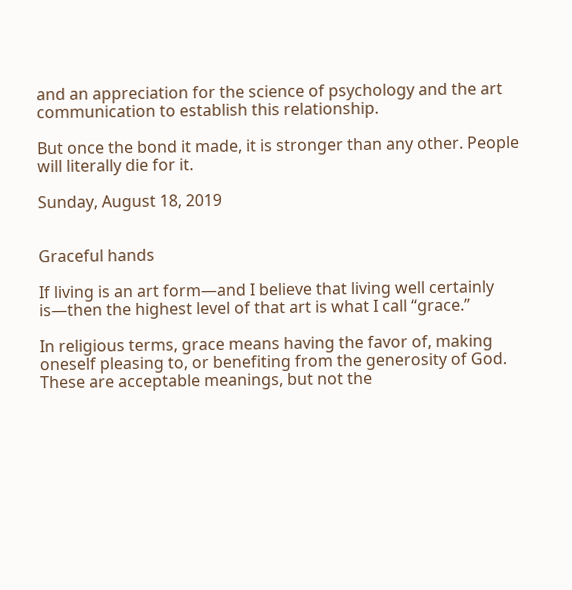and an appreciation for the science of psychology and the art communication to establish this relationship.

But once the bond it made, it is stronger than any other. People will literally die for it.

Sunday, August 18, 2019


Graceful hands

If living is an art form—and I believe that living well certainly is—then the highest level of that art is what I call “grace.”

In religious terms, grace means having the favor of, making oneself pleasing to, or benefiting from the generosity of God. These are acceptable meanings, but not the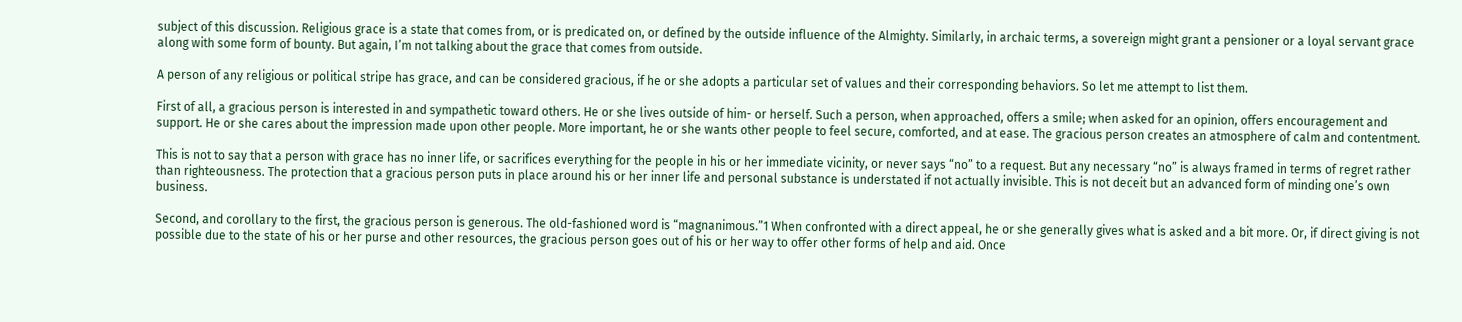subject of this discussion. Religious grace is a state that comes from, or is predicated on, or defined by the outside influence of the Almighty. Similarly, in archaic terms, a sovereign might grant a pensioner or a loyal servant grace along with some form of bounty. But again, I’m not talking about the grace that comes from outside.

A person of any religious or political stripe has grace, and can be considered gracious, if he or she adopts a particular set of values and their corresponding behaviors. So let me attempt to list them.

First of all, a gracious person is interested in and sympathetic toward others. He or she lives outside of him- or herself. Such a person, when approached, offers a smile; when asked for an opinion, offers encouragement and support. He or she cares about the impression made upon other people. More important, he or she wants other people to feel secure, comforted, and at ease. The gracious person creates an atmosphere of calm and contentment.

This is not to say that a person with grace has no inner life, or sacrifices everything for the people in his or her immediate vicinity, or never says “no” to a request. But any necessary “no” is always framed in terms of regret rather than righteousness. The protection that a gracious person puts in place around his or her inner life and personal substance is understated if not actually invisible. This is not deceit but an advanced form of minding one’s own business.

Second, and corollary to the first, the gracious person is generous. The old-fashioned word is “magnanimous.”1 When confronted with a direct appeal, he or she generally gives what is asked and a bit more. Or, if direct giving is not possible due to the state of his or her purse and other resources, the gracious person goes out of his or her way to offer other forms of help and aid. Once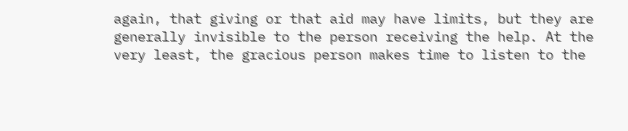again, that giving or that aid may have limits, but they are generally invisible to the person receiving the help. At the very least, the gracious person makes time to listen to the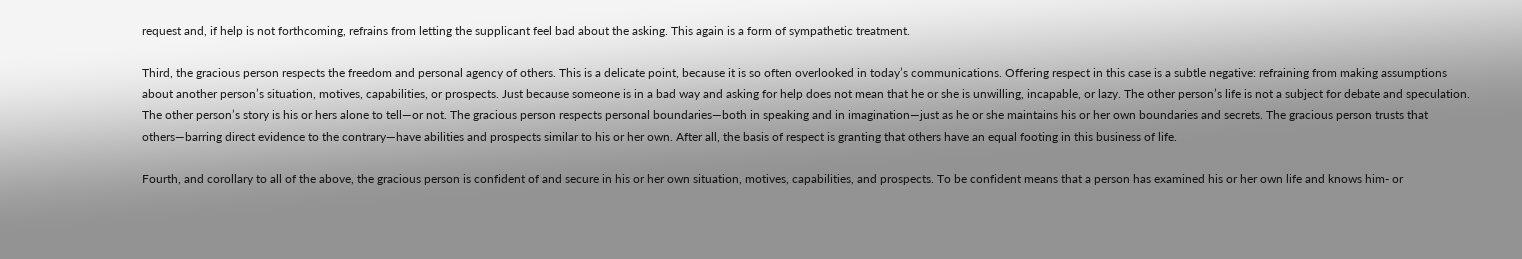request and, if help is not forthcoming, refrains from letting the supplicant feel bad about the asking. This again is a form of sympathetic treatment.

Third, the gracious person respects the freedom and personal agency of others. This is a delicate point, because it is so often overlooked in today’s communications. Offering respect in this case is a subtle negative: refraining from making assumptions about another person’s situation, motives, capabilities, or prospects. Just because someone is in a bad way and asking for help does not mean that he or she is unwilling, incapable, or lazy. The other person’s life is not a subject for debate and speculation. The other person’s story is his or hers alone to tell—or not. The gracious person respects personal boundaries—both in speaking and in imagination—just as he or she maintains his or her own boundaries and secrets. The gracious person trusts that others—barring direct evidence to the contrary—have abilities and prospects similar to his or her own. After all, the basis of respect is granting that others have an equal footing in this business of life.

Fourth, and corollary to all of the above, the gracious person is confident of and secure in his or her own situation, motives, capabilities, and prospects. To be confident means that a person has examined his or her own life and knows him- or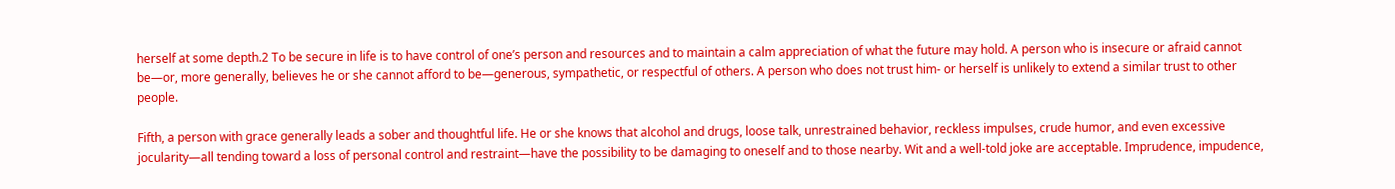herself at some depth.2 To be secure in life is to have control of one’s person and resources and to maintain a calm appreciation of what the future may hold. A person who is insecure or afraid cannot be—or, more generally, believes he or she cannot afford to be—generous, sympathetic, or respectful of others. A person who does not trust him- or herself is unlikely to extend a similar trust to other people.

Fifth, a person with grace generally leads a sober and thoughtful life. He or she knows that alcohol and drugs, loose talk, unrestrained behavior, reckless impulses, crude humor, and even excessive jocularity—all tending toward a loss of personal control and restraint—have the possibility to be damaging to oneself and to those nearby. Wit and a well-told joke are acceptable. Imprudence, impudence,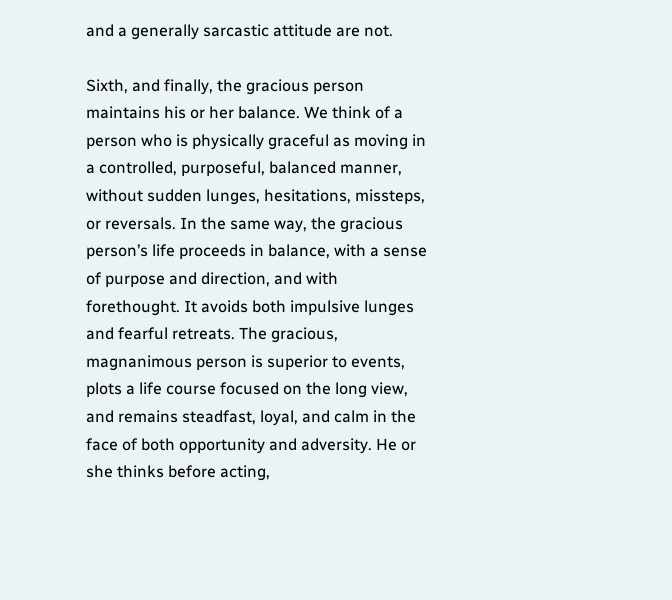and a generally sarcastic attitude are not.

Sixth, and finally, the gracious person maintains his or her balance. We think of a person who is physically graceful as moving in a controlled, purposeful, balanced manner, without sudden lunges, hesitations, missteps, or reversals. In the same way, the gracious person’s life proceeds in balance, with a sense of purpose and direction, and with forethought. It avoids both impulsive lunges and fearful retreats. The gracious, magnanimous person is superior to events, plots a life course focused on the long view, and remains steadfast, loyal, and calm in the face of both opportunity and adversity. He or she thinks before acting,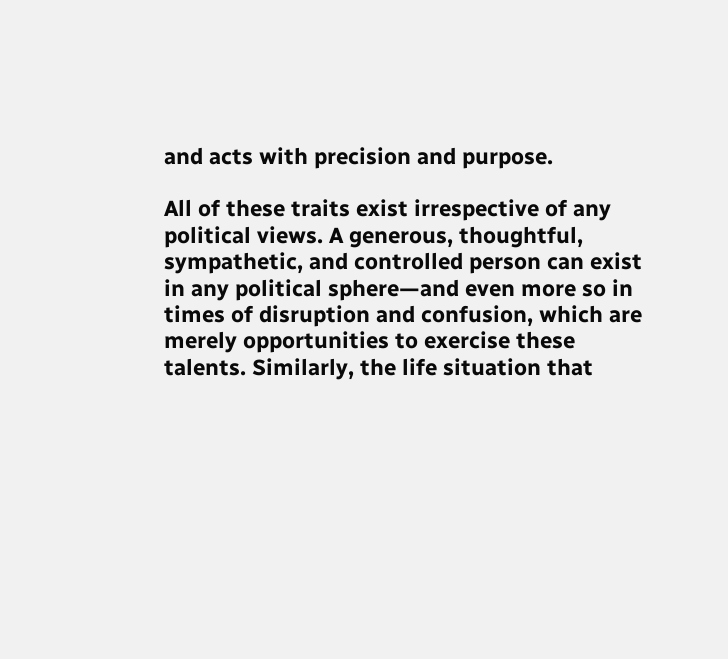and acts with precision and purpose.

All of these traits exist irrespective of any political views. A generous, thoughtful, sympathetic, and controlled person can exist in any political sphere—and even more so in times of disruption and confusion, which are merely opportunities to exercise these talents. Similarly, the life situation that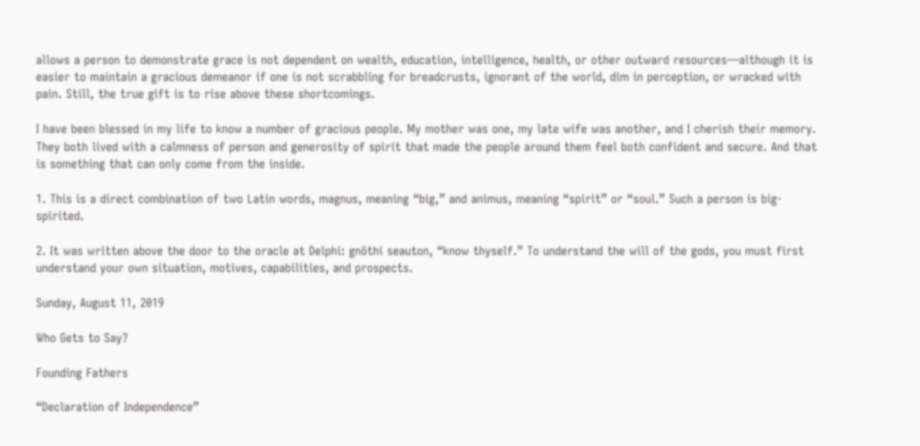allows a person to demonstrate grace is not dependent on wealth, education, intelligence, health, or other outward resources—although it is easier to maintain a gracious demeanor if one is not scrabbling for breadcrusts, ignorant of the world, dim in perception, or wracked with pain. Still, the true gift is to rise above these shortcomings.

I have been blessed in my life to know a number of gracious people. My mother was one, my late wife was another, and I cherish their memory. They both lived with a calmness of person and generosity of spirit that made the people around them feel both confident and secure. And that is something that can only come from the inside.

1. This is a direct combination of two Latin words, magnus, meaning “big,” and animus, meaning “spirit” or “soul.” Such a person is big-spirited.

2. It was written above the door to the oracle at Delphi: gnōthi seauton, “know thyself.” To understand the will of the gods, you must first understand your own situation, motives, capabilities, and prospects.

Sunday, August 11, 2019

Who Gets to Say?

Founding Fathers

“Declaration of Independence”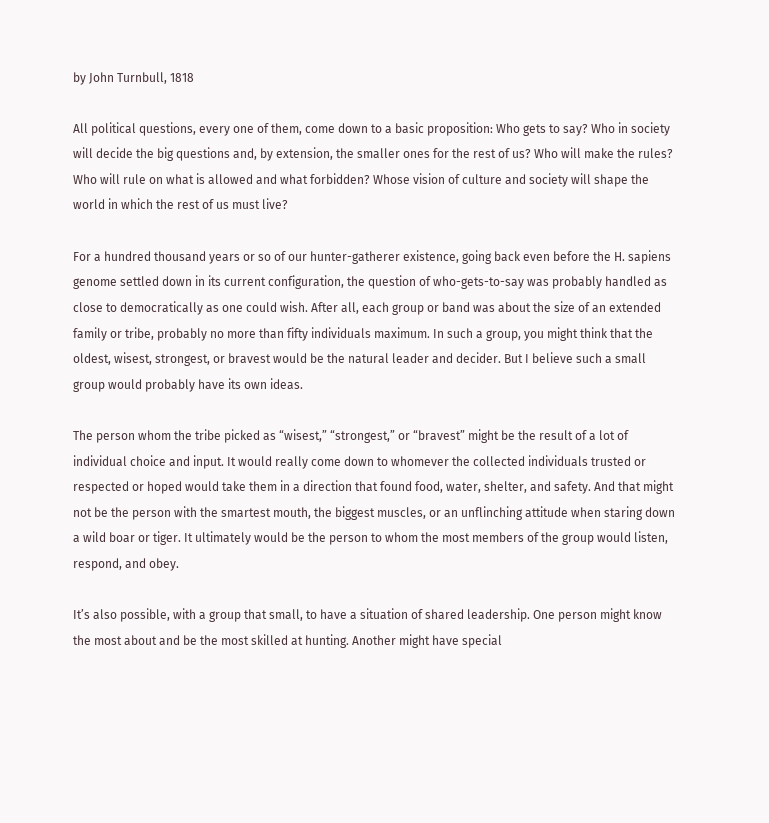by John Turnbull, 1818

All political questions, every one of them, come down to a basic proposition: Who gets to say? Who in society will decide the big questions and, by extension, the smaller ones for the rest of us? Who will make the rules? Who will rule on what is allowed and what forbidden? Whose vision of culture and society will shape the world in which the rest of us must live?

For a hundred thousand years or so of our hunter-gatherer existence, going back even before the H. sapiens genome settled down in its current configuration, the question of who-gets-to-say was probably handled as close to democratically as one could wish. After all, each group or band was about the size of an extended family or tribe, probably no more than fifty individuals maximum. In such a group, you might think that the oldest, wisest, strongest, or bravest would be the natural leader and decider. But I believe such a small group would probably have its own ideas.

The person whom the tribe picked as “wisest,” “strongest,” or “bravest” might be the result of a lot of individual choice and input. It would really come down to whomever the collected individuals trusted or respected or hoped would take them in a direction that found food, water, shelter, and safety. And that might not be the person with the smartest mouth, the biggest muscles, or an unflinching attitude when staring down a wild boar or tiger. It ultimately would be the person to whom the most members of the group would listen, respond, and obey.

It’s also possible, with a group that small, to have a situation of shared leadership. One person might know the most about and be the most skilled at hunting. Another might have special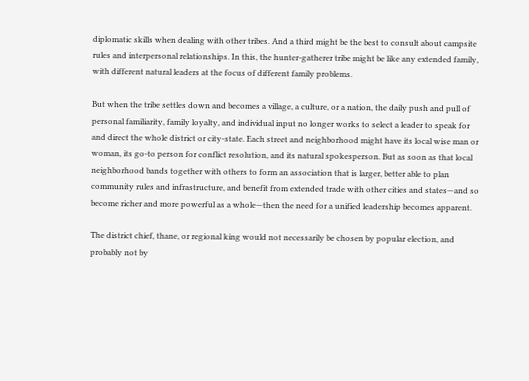diplomatic skills when dealing with other tribes. And a third might be the best to consult about campsite rules and interpersonal relationships. In this, the hunter-gatherer tribe might be like any extended family, with different natural leaders at the focus of different family problems.

But when the tribe settles down and becomes a village, a culture, or a nation, the daily push and pull of personal familiarity, family loyalty, and individual input no longer works to select a leader to speak for and direct the whole district or city-state. Each street and neighborhood might have its local wise man or woman, its go-to person for conflict resolution, and its natural spokesperson. But as soon as that local neighborhood bands together with others to form an association that is larger, better able to plan community rules and infrastructure, and benefit from extended trade with other cities and states—and so become richer and more powerful as a whole—then the need for a unified leadership becomes apparent.

The district chief, thane, or regional king would not necessarily be chosen by popular election, and probably not by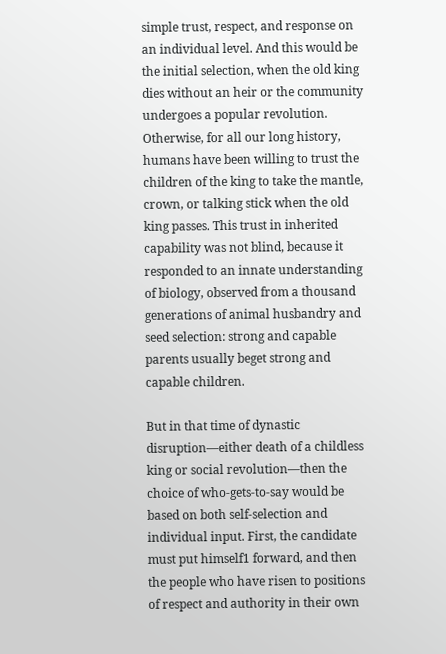simple trust, respect, and response on an individual level. And this would be the initial selection, when the old king dies without an heir or the community undergoes a popular revolution. Otherwise, for all our long history, humans have been willing to trust the children of the king to take the mantle, crown, or talking stick when the old king passes. This trust in inherited capability was not blind, because it responded to an innate understanding of biology, observed from a thousand generations of animal husbandry and seed selection: strong and capable parents usually beget strong and capable children.

But in that time of dynastic disruption—either death of a childless king or social revolution—then the choice of who-gets-to-say would be based on both self-selection and individual input. First, the candidate must put himself1 forward, and then the people who have risen to positions of respect and authority in their own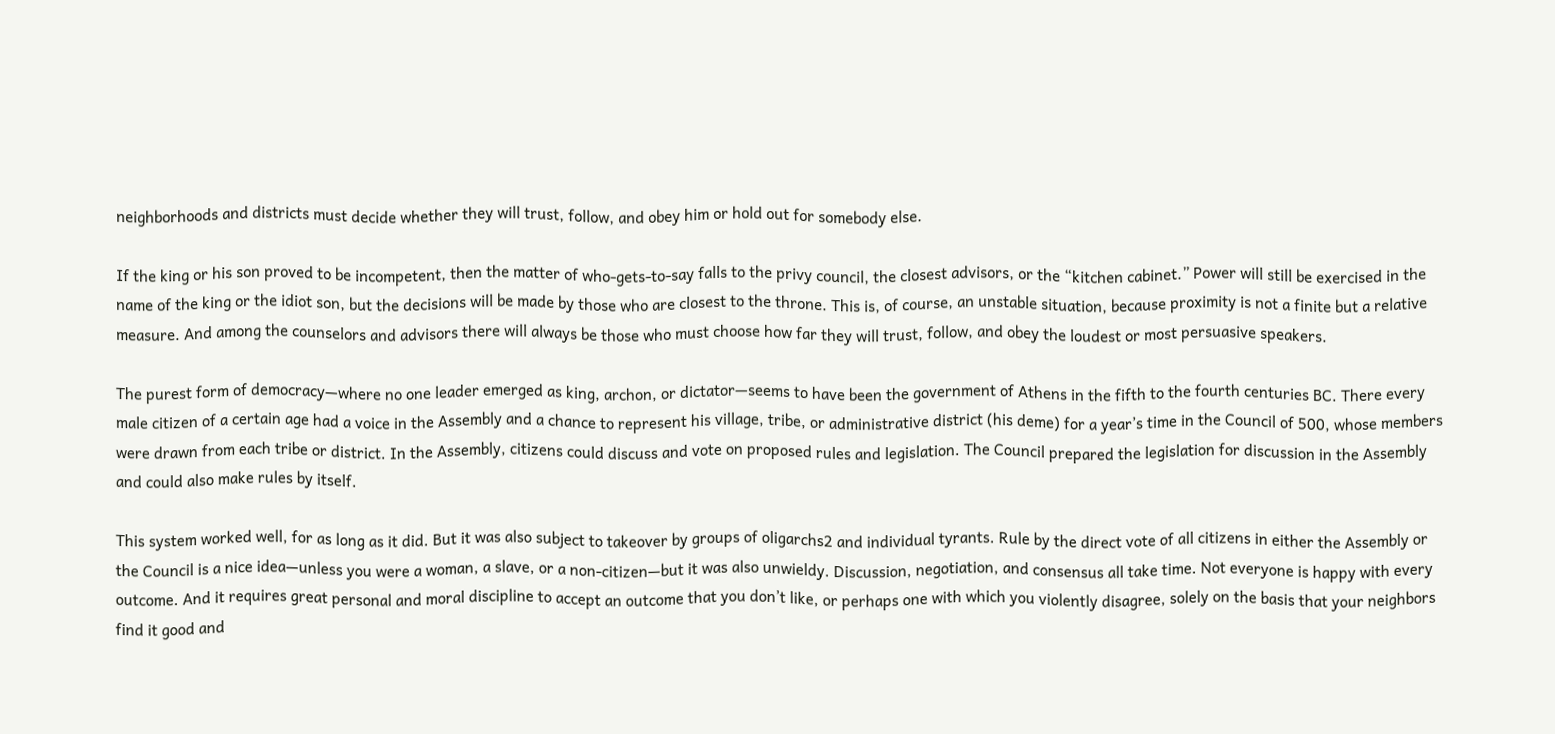neighborhoods and districts must decide whether they will trust, follow, and obey him or hold out for somebody else.

If the king or his son proved to be incompetent, then the matter of who-gets-to-say falls to the privy council, the closest advisors, or the “kitchen cabinet.” Power will still be exercised in the name of the king or the idiot son, but the decisions will be made by those who are closest to the throne. This is, of course, an unstable situation, because proximity is not a finite but a relative measure. And among the counselors and advisors there will always be those who must choose how far they will trust, follow, and obey the loudest or most persuasive speakers.

The purest form of democracy—where no one leader emerged as king, archon, or dictator—seems to have been the government of Athens in the fifth to the fourth centuries BC. There every male citizen of a certain age had a voice in the Assembly and a chance to represent his village, tribe, or administrative district (his deme) for a year’s time in the Council of 500, whose members were drawn from each tribe or district. In the Assembly, citizens could discuss and vote on proposed rules and legislation. The Council prepared the legislation for discussion in the Assembly and could also make rules by itself.

This system worked well, for as long as it did. But it was also subject to takeover by groups of oligarchs2 and individual tyrants. Rule by the direct vote of all citizens in either the Assembly or the Council is a nice idea—unless you were a woman, a slave, or a non-citizen—but it was also unwieldy. Discussion, negotiation, and consensus all take time. Not everyone is happy with every outcome. And it requires great personal and moral discipline to accept an outcome that you don’t like, or perhaps one with which you violently disagree, solely on the basis that your neighbors find it good and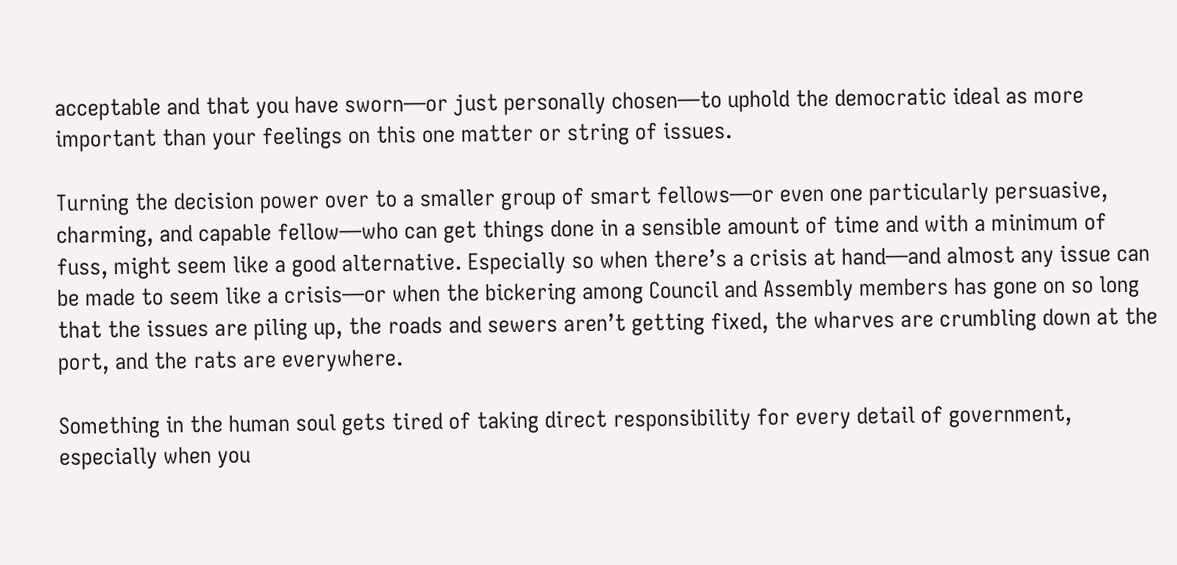acceptable and that you have sworn—or just personally chosen—to uphold the democratic ideal as more important than your feelings on this one matter or string of issues.

Turning the decision power over to a smaller group of smart fellows—or even one particularly persuasive, charming, and capable fellow—who can get things done in a sensible amount of time and with a minimum of fuss, might seem like a good alternative. Especially so when there’s a crisis at hand—and almost any issue can be made to seem like a crisis—or when the bickering among Council and Assembly members has gone on so long that the issues are piling up, the roads and sewers aren’t getting fixed, the wharves are crumbling down at the port, and the rats are everywhere.

Something in the human soul gets tired of taking direct responsibility for every detail of government, especially when you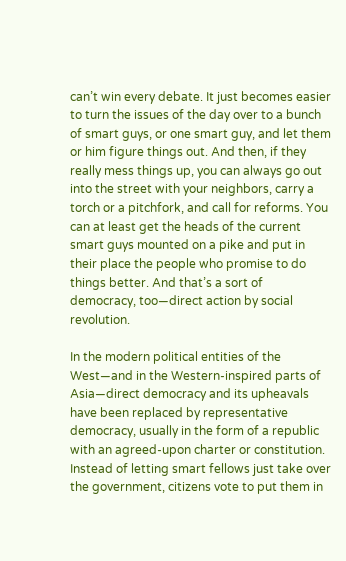can’t win every debate. It just becomes easier to turn the issues of the day over to a bunch of smart guys, or one smart guy, and let them or him figure things out. And then, if they really mess things up, you can always go out into the street with your neighbors, carry a torch or a pitchfork, and call for reforms. You can at least get the heads of the current smart guys mounted on a pike and put in their place the people who promise to do things better. And that’s a sort of democracy, too—direct action by social revolution.

In the modern political entities of the West—and in the Western-inspired parts of Asia—direct democracy and its upheavals have been replaced by representative democracy, usually in the form of a republic with an agreed-upon charter or constitution. Instead of letting smart fellows just take over the government, citizens vote to put them in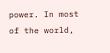power. In most of the world,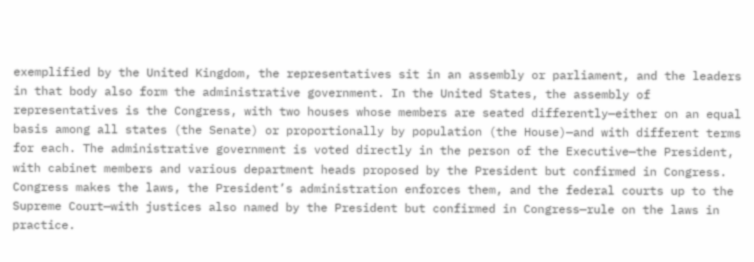exemplified by the United Kingdom, the representatives sit in an assembly or parliament, and the leaders in that body also form the administrative government. In the United States, the assembly of representatives is the Congress, with two houses whose members are seated differently—either on an equal basis among all states (the Senate) or proportionally by population (the House)—and with different terms for each. The administrative government is voted directly in the person of the Executive—the President, with cabinet members and various department heads proposed by the President but confirmed in Congress. Congress makes the laws, the President’s administration enforces them, and the federal courts up to the Supreme Court—with justices also named by the President but confirmed in Congress—rule on the laws in practice.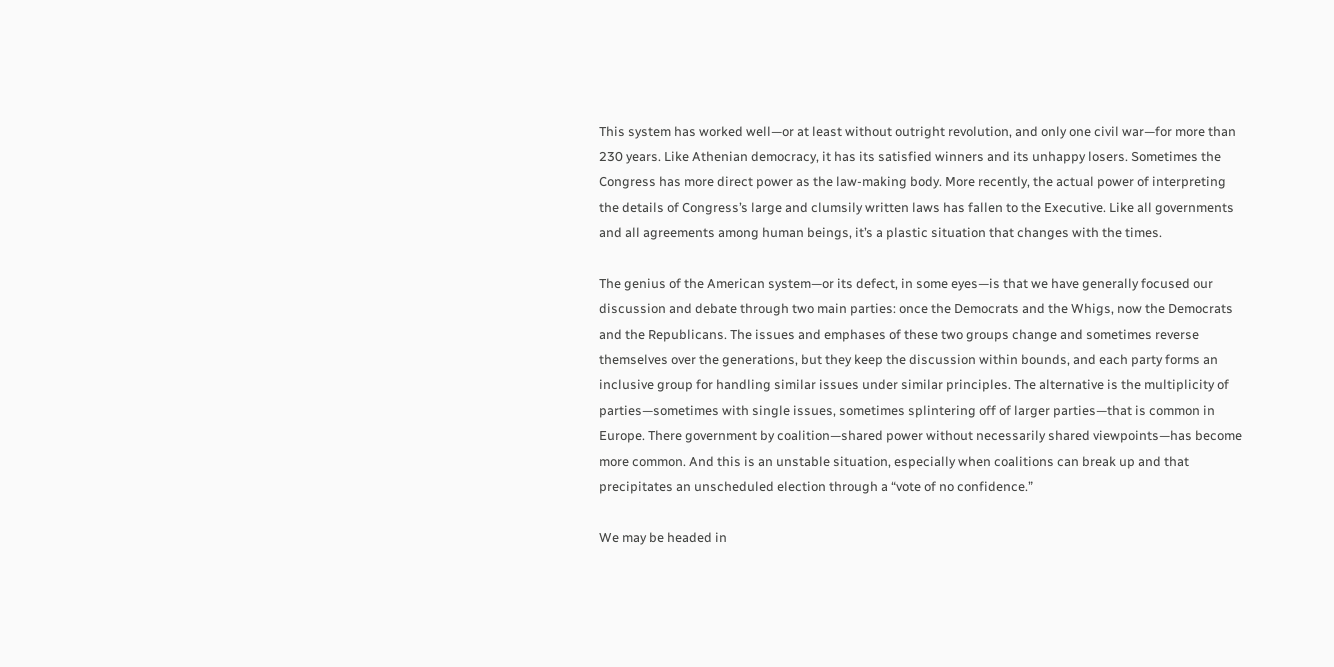This system has worked well—or at least without outright revolution, and only one civil war—for more than 230 years. Like Athenian democracy, it has its satisfied winners and its unhappy losers. Sometimes the Congress has more direct power as the law-making body. More recently, the actual power of interpreting the details of Congress’s large and clumsily written laws has fallen to the Executive. Like all governments and all agreements among human beings, it’s a plastic situation that changes with the times.

The genius of the American system—or its defect, in some eyes—is that we have generally focused our discussion and debate through two main parties: once the Democrats and the Whigs, now the Democrats and the Republicans. The issues and emphases of these two groups change and sometimes reverse themselves over the generations, but they keep the discussion within bounds, and each party forms an inclusive group for handling similar issues under similar principles. The alternative is the multiplicity of parties—sometimes with single issues, sometimes splintering off of larger parties—that is common in Europe. There government by coalition—shared power without necessarily shared viewpoints—has become more common. And this is an unstable situation, especially when coalitions can break up and that precipitates an unscheduled election through a “vote of no confidence.”

We may be headed in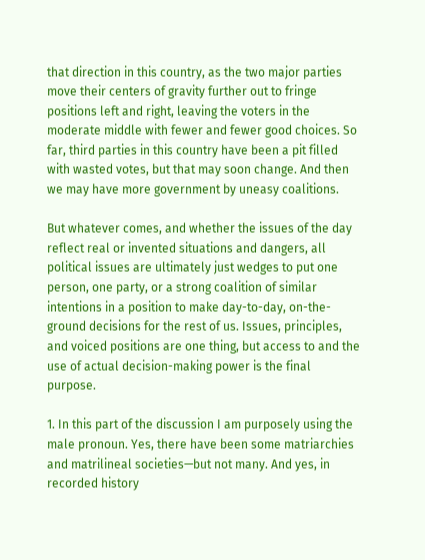that direction in this country, as the two major parties move their centers of gravity further out to fringe positions left and right, leaving the voters in the moderate middle with fewer and fewer good choices. So far, third parties in this country have been a pit filled with wasted votes, but that may soon change. And then we may have more government by uneasy coalitions.

But whatever comes, and whether the issues of the day reflect real or invented situations and dangers, all political issues are ultimately just wedges to put one person, one party, or a strong coalition of similar intentions in a position to make day-to-day, on-the-ground decisions for the rest of us. Issues, principles, and voiced positions are one thing, but access to and the use of actual decision-making power is the final purpose.

1. In this part of the discussion I am purposely using the male pronoun. Yes, there have been some matriarchies and matrilineal societies—but not many. And yes, in recorded history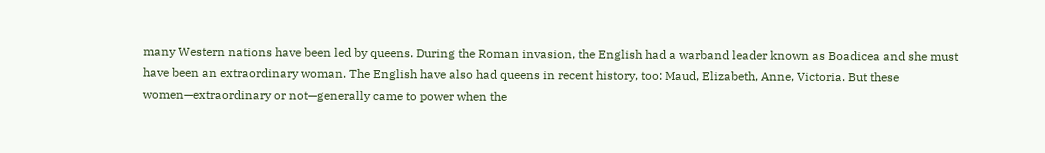many Western nations have been led by queens. During the Roman invasion, the English had a warband leader known as Boadicea and she must have been an extraordinary woman. The English have also had queens in recent history, too: Maud, Elizabeth, Anne, Victoria. But these women—extraordinary or not—generally came to power when the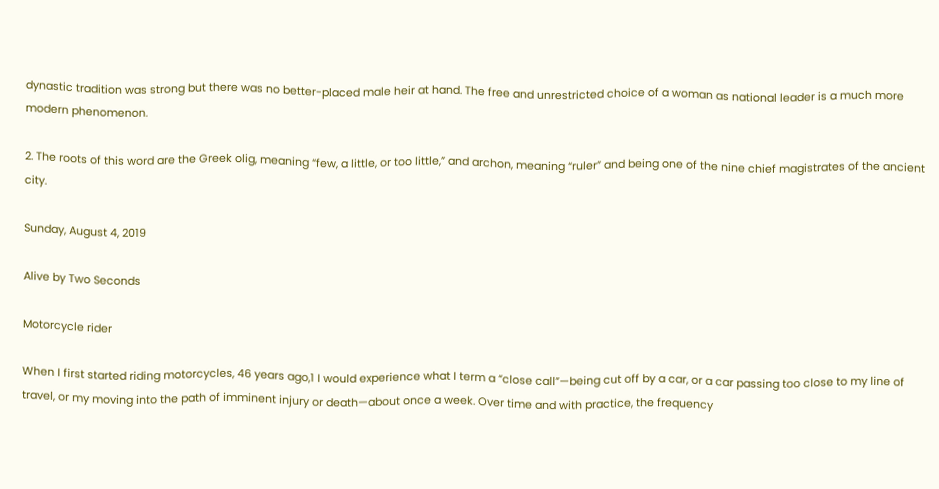dynastic tradition was strong but there was no better-placed male heir at hand. The free and unrestricted choice of a woman as national leader is a much more modern phenomenon.

2. The roots of this word are the Greek olig, meaning “few, a little, or too little,” and archon, meaning “ruler” and being one of the nine chief magistrates of the ancient city.

Sunday, August 4, 2019

Alive by Two Seconds

Motorcycle rider

When I first started riding motorcycles, 46 years ago,1 I would experience what I term a “close call”—being cut off by a car, or a car passing too close to my line of travel, or my moving into the path of imminent injury or death—about once a week. Over time and with practice, the frequency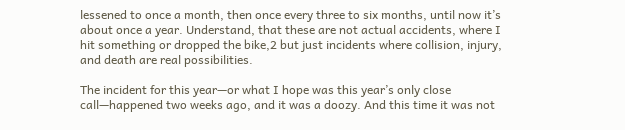lessened to once a month, then once every three to six months, until now it’s about once a year. Understand, that these are not actual accidents, where I hit something or dropped the bike,2 but just incidents where collision, injury, and death are real possibilities.

The incident for this year—or what I hope was this year’s only close call—happened two weeks ago, and it was a doozy. And this time it was not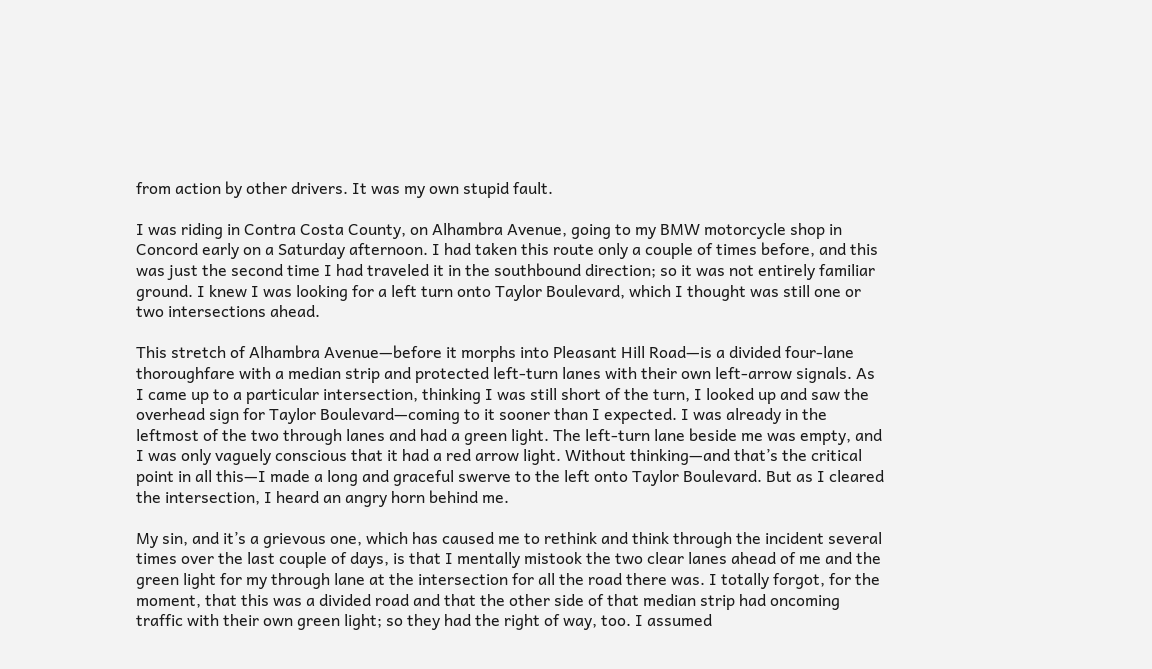from action by other drivers. It was my own stupid fault.

I was riding in Contra Costa County, on Alhambra Avenue, going to my BMW motorcycle shop in Concord early on a Saturday afternoon. I had taken this route only a couple of times before, and this was just the second time I had traveled it in the southbound direction; so it was not entirely familiar ground. I knew I was looking for a left turn onto Taylor Boulevard, which I thought was still one or two intersections ahead.

This stretch of Alhambra Avenue—before it morphs into Pleasant Hill Road—is a divided four-lane thoroughfare with a median strip and protected left-turn lanes with their own left-arrow signals. As I came up to a particular intersection, thinking I was still short of the turn, I looked up and saw the overhead sign for Taylor Boulevard—coming to it sooner than I expected. I was already in the leftmost of the two through lanes and had a green light. The left-turn lane beside me was empty, and I was only vaguely conscious that it had a red arrow light. Without thinking—and that’s the critical point in all this—I made a long and graceful swerve to the left onto Taylor Boulevard. But as I cleared the intersection, I heard an angry horn behind me.

My sin, and it’s a grievous one, which has caused me to rethink and think through the incident several times over the last couple of days, is that I mentally mistook the two clear lanes ahead of me and the green light for my through lane at the intersection for all the road there was. I totally forgot, for the moment, that this was a divided road and that the other side of that median strip had oncoming traffic with their own green light; so they had the right of way, too. I assumed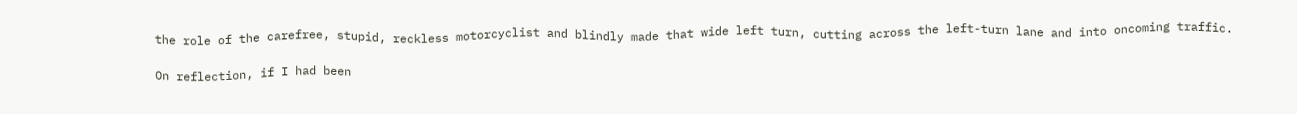the role of the carefree, stupid, reckless motorcyclist and blindly made that wide left turn, cutting across the left-turn lane and into oncoming traffic.

On reflection, if I had been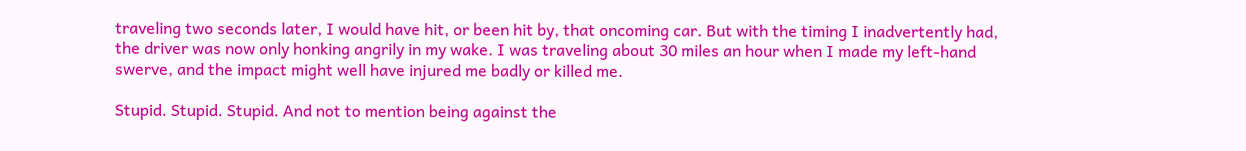traveling two seconds later, I would have hit, or been hit by, that oncoming car. But with the timing I inadvertently had, the driver was now only honking angrily in my wake. I was traveling about 30 miles an hour when I made my left-hand swerve, and the impact might well have injured me badly or killed me.

Stupid. Stupid. Stupid. And not to mention being against the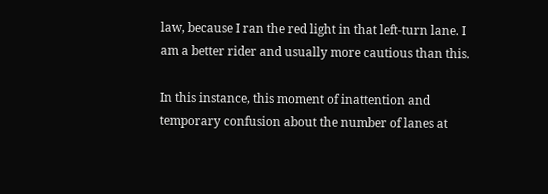law, because I ran the red light in that left-turn lane. I am a better rider and usually more cautious than this.

In this instance, this moment of inattention and temporary confusion about the number of lanes at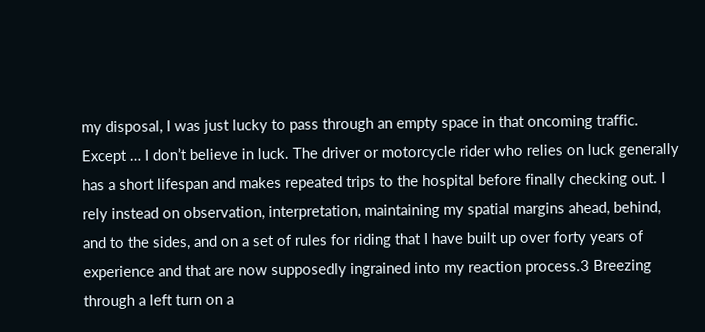my disposal, I was just lucky to pass through an empty space in that oncoming traffic. Except … I don’t believe in luck. The driver or motorcycle rider who relies on luck generally has a short lifespan and makes repeated trips to the hospital before finally checking out. I rely instead on observation, interpretation, maintaining my spatial margins ahead, behind, and to the sides, and on a set of rules for riding that I have built up over forty years of experience and that are now supposedly ingrained into my reaction process.3 Breezing through a left turn on a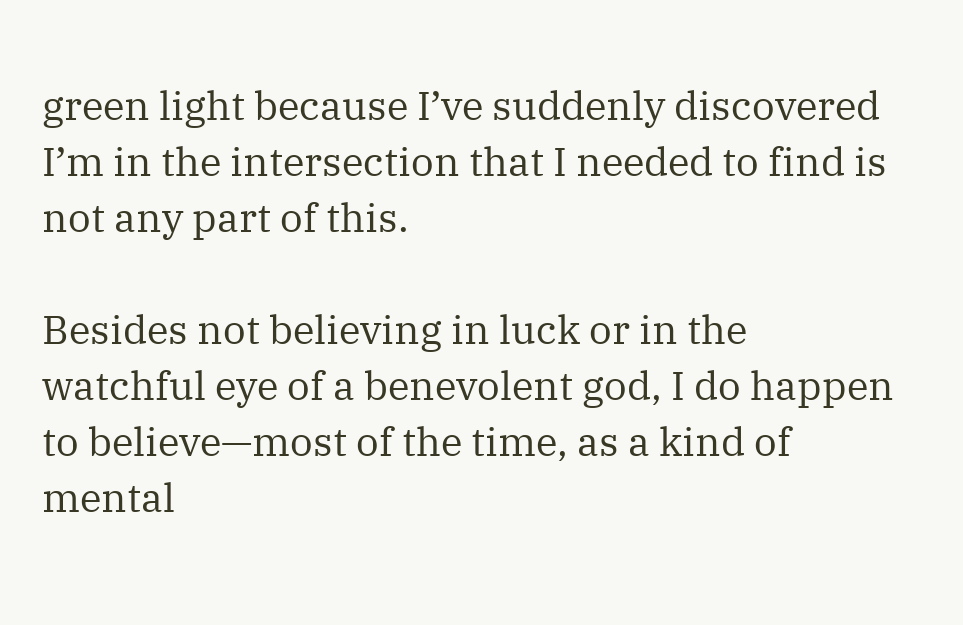green light because I’ve suddenly discovered I’m in the intersection that I needed to find is not any part of this.

Besides not believing in luck or in the watchful eye of a benevolent god, I do happen to believe—most of the time, as a kind of mental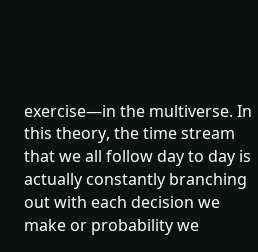exercise—in the multiverse. In this theory, the time stream that we all follow day to day is actually constantly branching out with each decision we make or probability we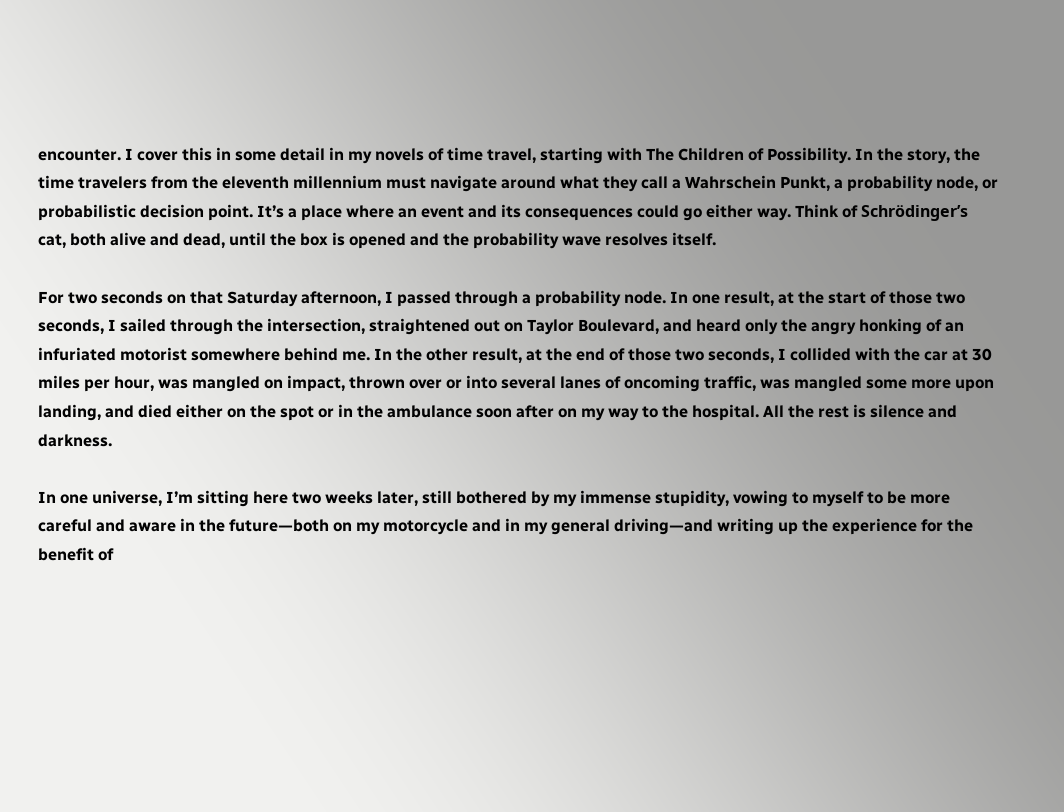encounter. I cover this in some detail in my novels of time travel, starting with The Children of Possibility. In the story, the time travelers from the eleventh millennium must navigate around what they call a Wahrschein Punkt, a probability node, or probabilistic decision point. It’s a place where an event and its consequences could go either way. Think of Schrödinger’s cat, both alive and dead, until the box is opened and the probability wave resolves itself.

For two seconds on that Saturday afternoon, I passed through a probability node. In one result, at the start of those two seconds, I sailed through the intersection, straightened out on Taylor Boulevard, and heard only the angry honking of an infuriated motorist somewhere behind me. In the other result, at the end of those two seconds, I collided with the car at 30 miles per hour, was mangled on impact, thrown over or into several lanes of oncoming traffic, was mangled some more upon landing, and died either on the spot or in the ambulance soon after on my way to the hospital. All the rest is silence and darkness.

In one universe, I’m sitting here two weeks later, still bothered by my immense stupidity, vowing to myself to be more careful and aware in the future—both on my motorcycle and in my general driving—and writing up the experience for the benefit of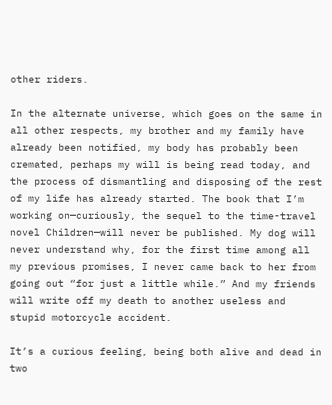other riders.

In the alternate universe, which goes on the same in all other respects, my brother and my family have already been notified, my body has probably been cremated, perhaps my will is being read today, and the process of dismantling and disposing of the rest of my life has already started. The book that I’m working on—curiously, the sequel to the time-travel novel Children—will never be published. My dog will never understand why, for the first time among all my previous promises, I never came back to her from going out “for just a little while.” And my friends will write off my death to another useless and stupid motorcycle accident.

It’s a curious feeling, being both alive and dead in two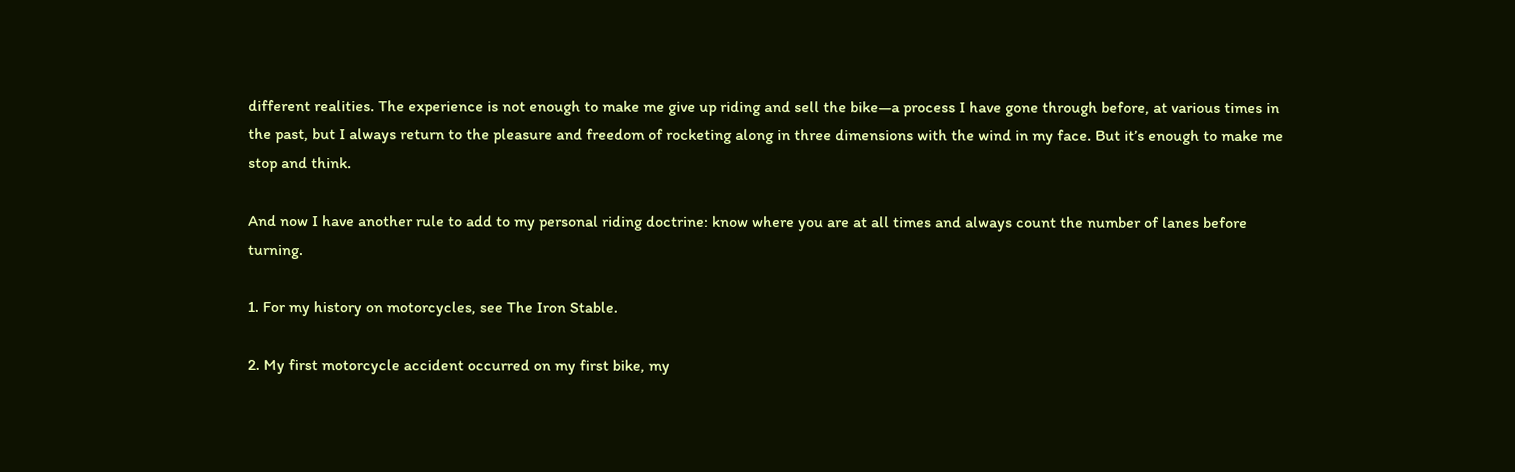different realities. The experience is not enough to make me give up riding and sell the bike—a process I have gone through before, at various times in the past, but I always return to the pleasure and freedom of rocketing along in three dimensions with the wind in my face. But it’s enough to make me stop and think.

And now I have another rule to add to my personal riding doctrine: know where you are at all times and always count the number of lanes before turning.

1. For my history on motorcycles, see The Iron Stable.

2. My first motorcycle accident occurred on my first bike, my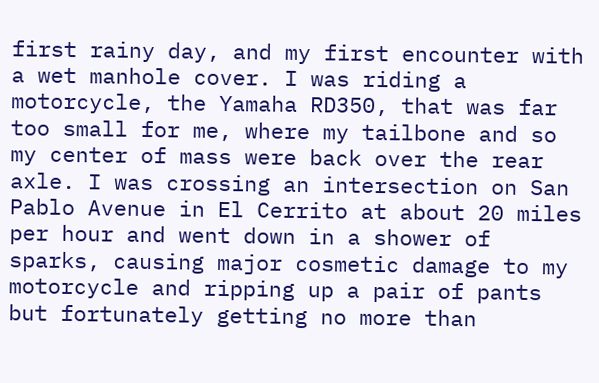first rainy day, and my first encounter with a wet manhole cover. I was riding a motorcycle, the Yamaha RD350, that was far too small for me, where my tailbone and so my center of mass were back over the rear axle. I was crossing an intersection on San Pablo Avenue in El Cerrito at about 20 miles per hour and went down in a shower of sparks, causing major cosmetic damage to my motorcycle and ripping up a pair of pants but fortunately getting no more than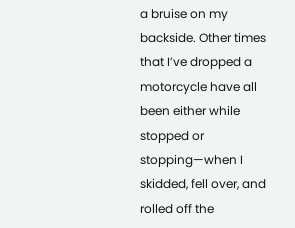a bruise on my backside. Other times that I’ve dropped a motorcycle have all been either while stopped or stopping—when I skidded, fell over, and rolled off the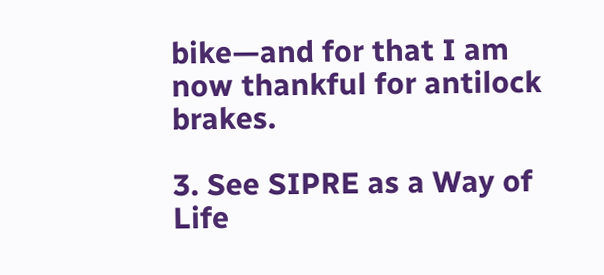bike—and for that I am now thankful for antilock brakes.

3. See SIPRE as a Way of Life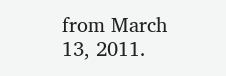from March 13, 2011.